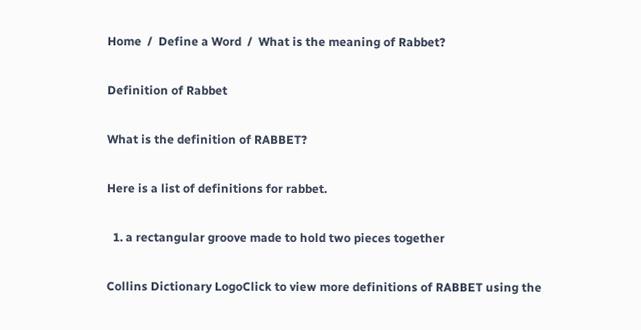Home  /  Define a Word  /  What is the meaning of Rabbet?

Definition of Rabbet

What is the definition of RABBET?

Here is a list of definitions for rabbet.

  1. a rectangular groove made to hold two pieces together

Collins Dictionary LogoClick to view more definitions of RABBET using the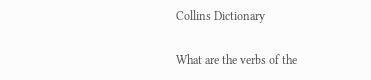Collins Dictionary

What are the verbs of the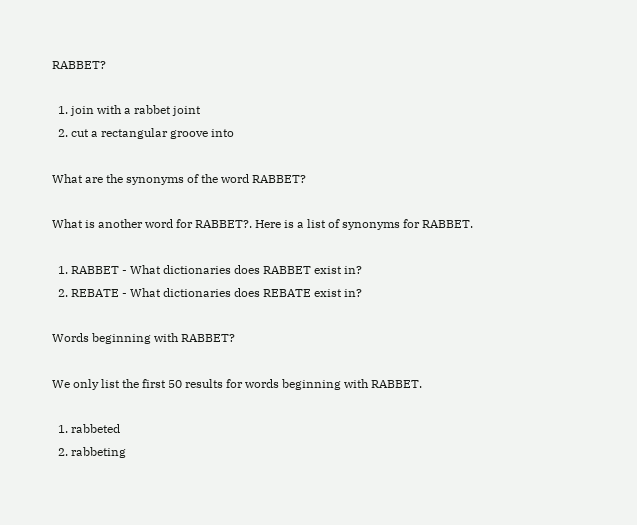RABBET?

  1. join with a rabbet joint
  2. cut a rectangular groove into

What are the synonyms of the word RABBET?

What is another word for RABBET?. Here is a list of synonyms for RABBET.

  1. RABBET - What dictionaries does RABBET exist in?
  2. REBATE - What dictionaries does REBATE exist in?

Words beginning with RABBET?

We only list the first 50 results for words beginning with RABBET.

  1. rabbeted
  2. rabbeting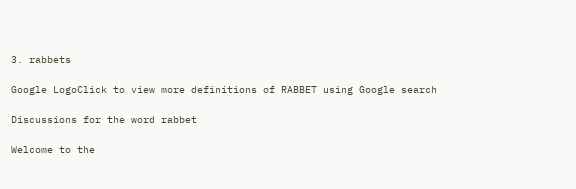3. rabbets

Google LogoClick to view more definitions of RABBET using Google search

Discussions for the word rabbet

Welcome to the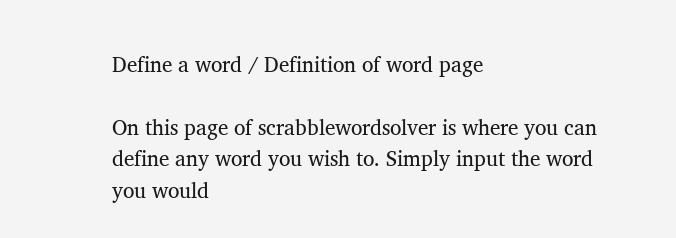Define a word / Definition of word page

On this page of scrabblewordsolver is where you can define any word you wish to. Simply input the word you would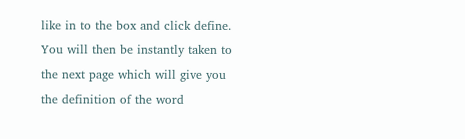like in to the box and click define. You will then be instantly taken to the next page which will give you the definition of the word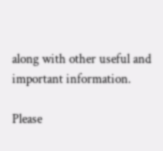along with other useful and important information.

Please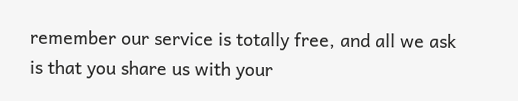remember our service is totally free, and all we ask is that you share us with your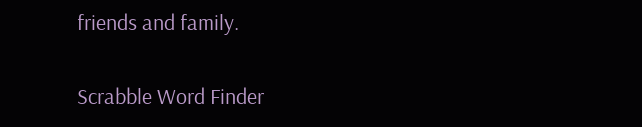friends and family.

Scrabble Word Finder